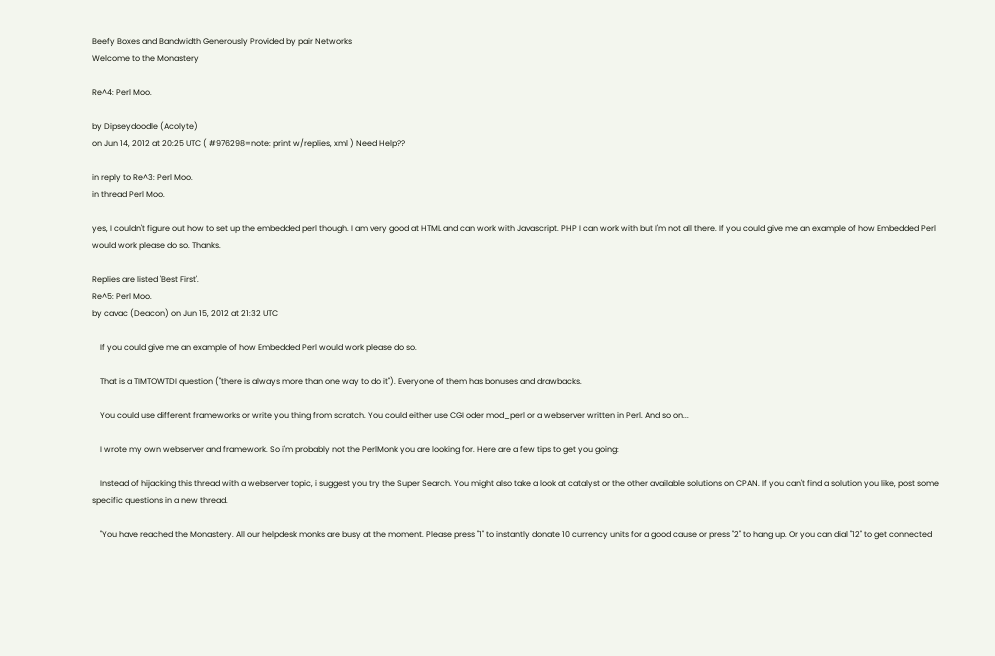Beefy Boxes and Bandwidth Generously Provided by pair Networks
Welcome to the Monastery

Re^4: Perl Moo.

by Dipseydoodle (Acolyte)
on Jun 14, 2012 at 20:25 UTC ( #976298=note: print w/replies, xml ) Need Help??

in reply to Re^3: Perl Moo.
in thread Perl Moo.

yes, I couldn't figure out how to set up the embedded perl though. I am very good at HTML and can work with Javascript. PHP I can work with but I'm not all there. If you could give me an example of how Embedded Perl would work please do so. Thanks.

Replies are listed 'Best First'.
Re^5: Perl Moo.
by cavac (Deacon) on Jun 15, 2012 at 21:32 UTC

    If you could give me an example of how Embedded Perl would work please do so.

    That is a TIMTOWTDI question ("there is always more than one way to do it"). Everyone of them has bonuses and drawbacks.

    You could use different frameworks or write you thing from scratch. You could either use CGI oder mod_perl or a webserver written in Perl. And so on...

    I wrote my own webserver and framework. So i'm probably not the PerlMonk you are looking for. Here are a few tips to get you going:

    Instead of hijacking this thread with a webserver topic, i suggest you try the Super Search. You might also take a look at catalyst or the other available solutions on CPAN. If you can't find a solution you like, post some specific questions in a new thread.

    "You have reached the Monastery. All our helpdesk monks are busy at the moment. Please press "1" to instantly donate 10 currency units for a good cause or press "2" to hang up. Or you can dial "12" to get connected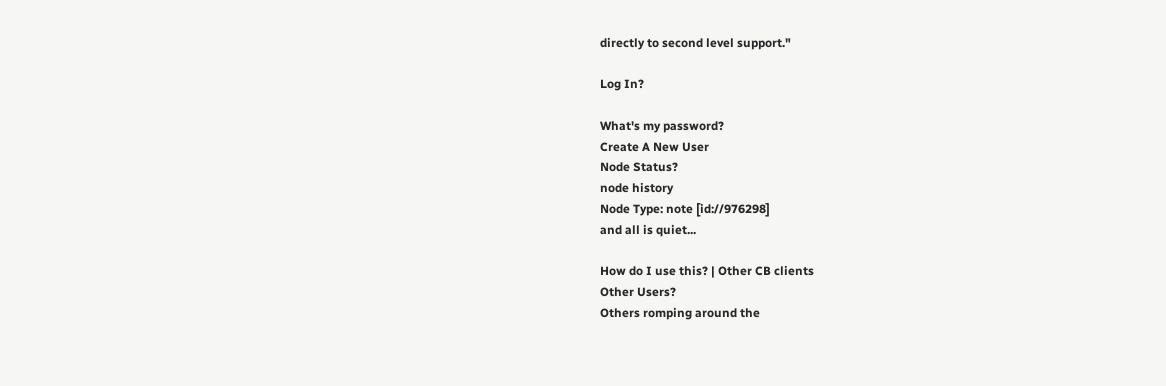directly to second level support."

Log In?

What's my password?
Create A New User
Node Status?
node history
Node Type: note [id://976298]
and all is quiet...

How do I use this? | Other CB clients
Other Users?
Others romping around the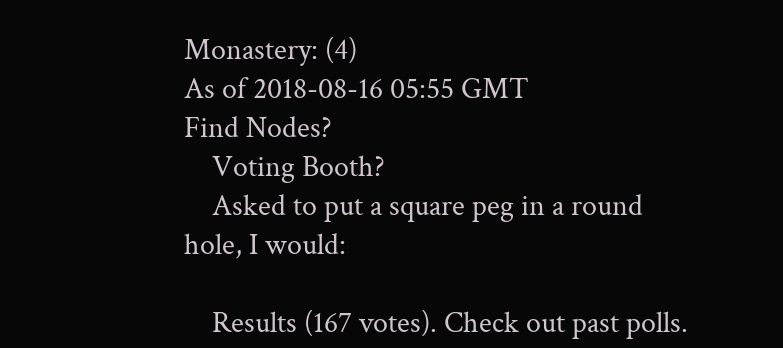Monastery: (4)
As of 2018-08-16 05:55 GMT
Find Nodes?
    Voting Booth?
    Asked to put a square peg in a round hole, I would:

    Results (167 votes). Check out past polls.